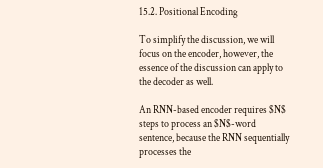15.2. Positional Encoding

To simplify the discussion, we will focus on the encoder, however, the essence of the discussion can apply to the decoder as well.

An RNN-based encoder requires $N$ steps to process an $N$-word sentence, because the RNN sequentially processes the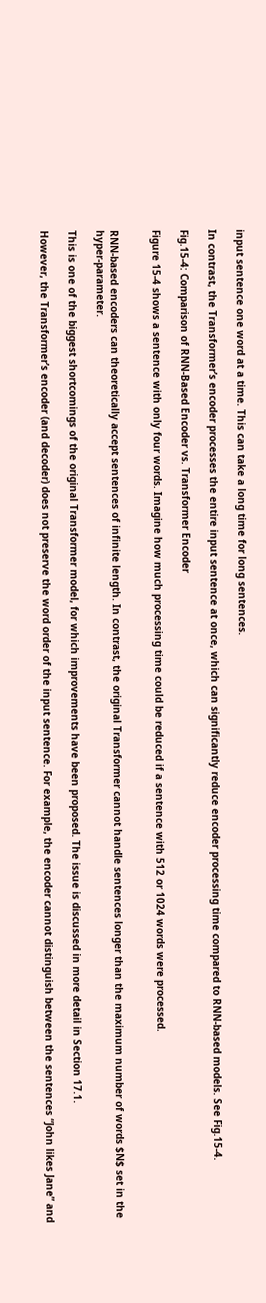input sentence one word at a time. This can take a long time for long sentences.

In contrast, the Transformer’s encoder processes the entire input sentence at once, which can significantly reduce encoder processing time compared to RNN-based models. See Fig.15-4.

Fig.15-4: Comparison of RNN-Based Encoder vs. Transformer Encoder

Figure 15-4 shows a sentence with only four words. Imagine how much processing time could be reduced if a sentence with 512 or 1024 words were processed.


RNN-based encoders can theoretically accept sentences of infinite length. In contrast, the original Transformer cannot handle sentences longer than the maximum number of words $N$ set in the hyper-parameter.

This is one of the biggest shortcomings of the original Transformer model, for which improvements have been proposed. The issue is discussed in more detail in Section 17.1.

However, the Transformer’s encoder (and decoder) does not preserve the word order of the input sentence. For example, the encoder cannot distinguish between the sentences “John likes Jane” and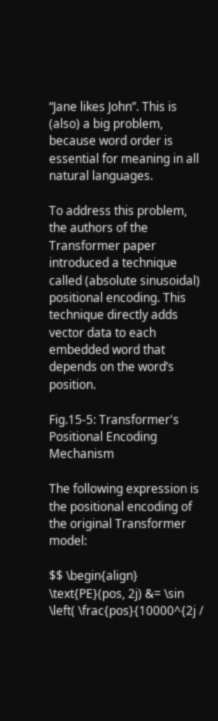“Jane likes John”. This is (also) a big problem, because word order is essential for meaning in all natural languages.

To address this problem, the authors of the Transformer paper introduced a technique called (absolute sinusoidal) positional encoding. This technique directly adds vector data to each embedded word that depends on the word’s position.

Fig.15-5: Transformer's Positional Encoding Mechanism

The following expression is the positional encoding of the original Transformer model:

$$ \begin{align} \text{PE}(pos, 2j) &= \sin \left( \frac{pos}{10000^{2j /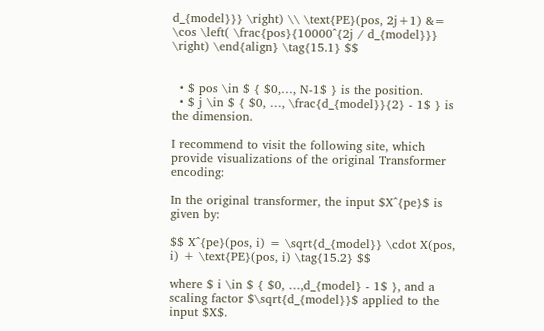d_{model}}} \right) \\ \text{PE}(pos, 2j+1) &= \cos \left( \frac{pos}{10000^{2j / d_{model}}} \right) \end{align} \tag{15.1} $$


  • $ pos \in $ { $0,…, N-1$ } is the position.
  • $ j \in $ { $0, …, \frac{d_{model}}{2} - 1$ } is the dimension.

I recommend to visit the following site, which provide visualizations of the original Transformer encoding:

In the original transformer, the input $X^{pe}$ is given by:

$$ X^{pe}(pos, i) = \sqrt{d_{model}} \cdot X(pos, i) + \text{PE}(pos, i) \tag{15.2} $$

where $ i \in $ { $0, …,d_{model} - 1$ }, and a scaling factor $\sqrt{d_{model}}$ applied to the input $X$.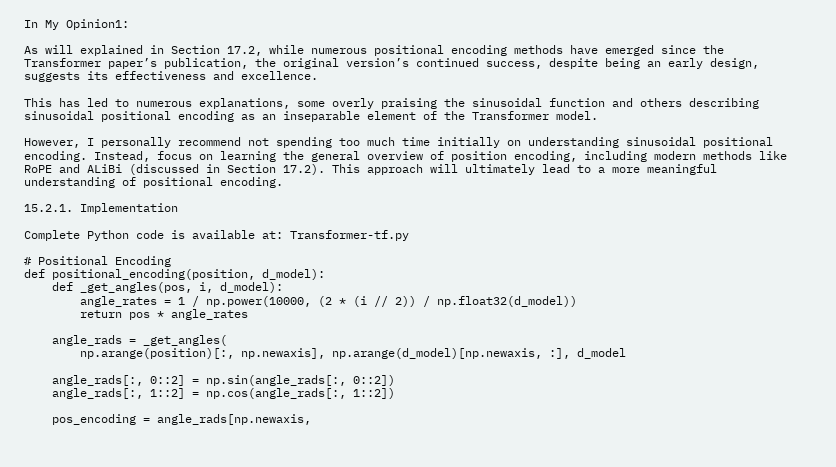In My Opinion1:

As will explained in Section 17.2, while numerous positional encoding methods have emerged since the Transformer paper’s publication, the original version’s continued success, despite being an early design, suggests its effectiveness and excellence.

This has led to numerous explanations, some overly praising the sinusoidal function and others describing sinusoidal positional encoding as an inseparable element of the Transformer model.

However, I personally recommend not spending too much time initially on understanding sinusoidal positional encoding. Instead, focus on learning the general overview of position encoding, including modern methods like RoPE and ALiBi (discussed in Section 17.2). This approach will ultimately lead to a more meaningful understanding of positional encoding.

15.2.1. Implementation

Complete Python code is available at: Transformer-tf.py

# Positional Encoding
def positional_encoding(position, d_model):
    def _get_angles(pos, i, d_model):
        angle_rates = 1 / np.power(10000, (2 * (i // 2)) / np.float32(d_model))
        return pos * angle_rates

    angle_rads = _get_angles(
        np.arange(position)[:, np.newaxis], np.arange(d_model)[np.newaxis, :], d_model

    angle_rads[:, 0::2] = np.sin(angle_rads[:, 0::2])
    angle_rads[:, 1::2] = np.cos(angle_rads[:, 1::2])

    pos_encoding = angle_rads[np.newaxis,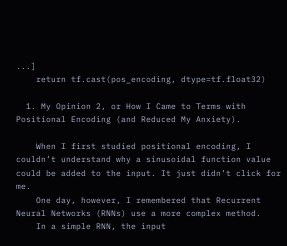...]
    return tf.cast(pos_encoding, dtype=tf.float32)

  1. My Opinion 2, or How I Came to Terms with Positional Encoding (and Reduced My Anxiety).

    When I first studied positional encoding, I couldn’t understand why a sinusoidal function value could be added to the input. It just didn’t click for me.
    One day, however, I remembered that Recurrent Neural Networks (RNNs) use a more complex method.
    In a simple RNN, the input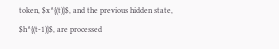token, $x^{(t)}$, and the previous hidden state, $h^{(t-1)}$, are processed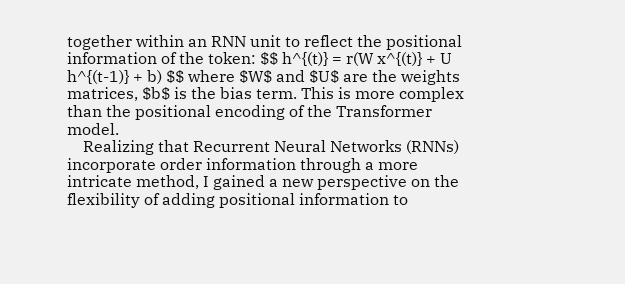together within an RNN unit to reflect the positional information of the token: $$ h^{(t)} = r(W x^{(t)} + U h^{(t-1)} + b) $$ where $W$ and $U$ are the weights matrices, $b$ is the bias term. This is more complex than the positional encoding of the Transformer model.
    Realizing that Recurrent Neural Networks (RNNs) incorporate order information through a more intricate method, I gained a new perspective on the flexibility of adding positional information to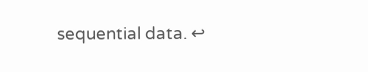sequential data. ↩